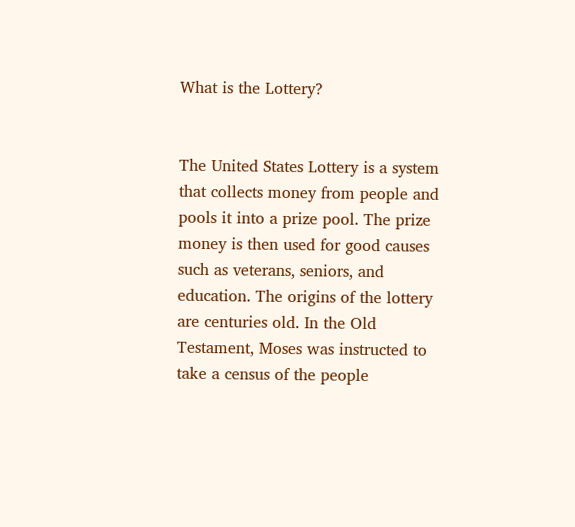What is the Lottery?


The United States Lottery is a system that collects money from people and pools it into a prize pool. The prize money is then used for good causes such as veterans, seniors, and education. The origins of the lottery are centuries old. In the Old Testament, Moses was instructed to take a census of the people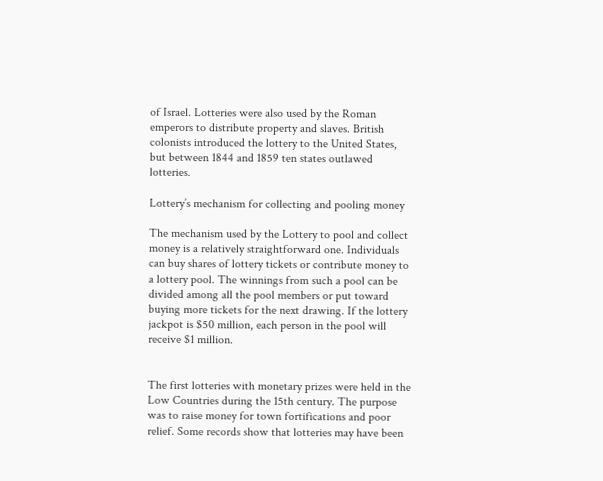of Israel. Lotteries were also used by the Roman emperors to distribute property and slaves. British colonists introduced the lottery to the United States, but between 1844 and 1859 ten states outlawed lotteries.

Lottery’s mechanism for collecting and pooling money

The mechanism used by the Lottery to pool and collect money is a relatively straightforward one. Individuals can buy shares of lottery tickets or contribute money to a lottery pool. The winnings from such a pool can be divided among all the pool members or put toward buying more tickets for the next drawing. If the lottery jackpot is $50 million, each person in the pool will receive $1 million.


The first lotteries with monetary prizes were held in the Low Countries during the 15th century. The purpose was to raise money for town fortifications and poor relief. Some records show that lotteries may have been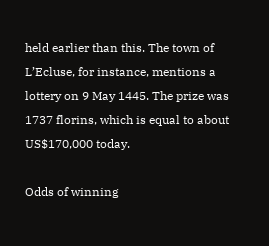held earlier than this. The town of L’Ecluse, for instance, mentions a lottery on 9 May 1445. The prize was 1737 florins, which is equal to about US$170,000 today.

Odds of winning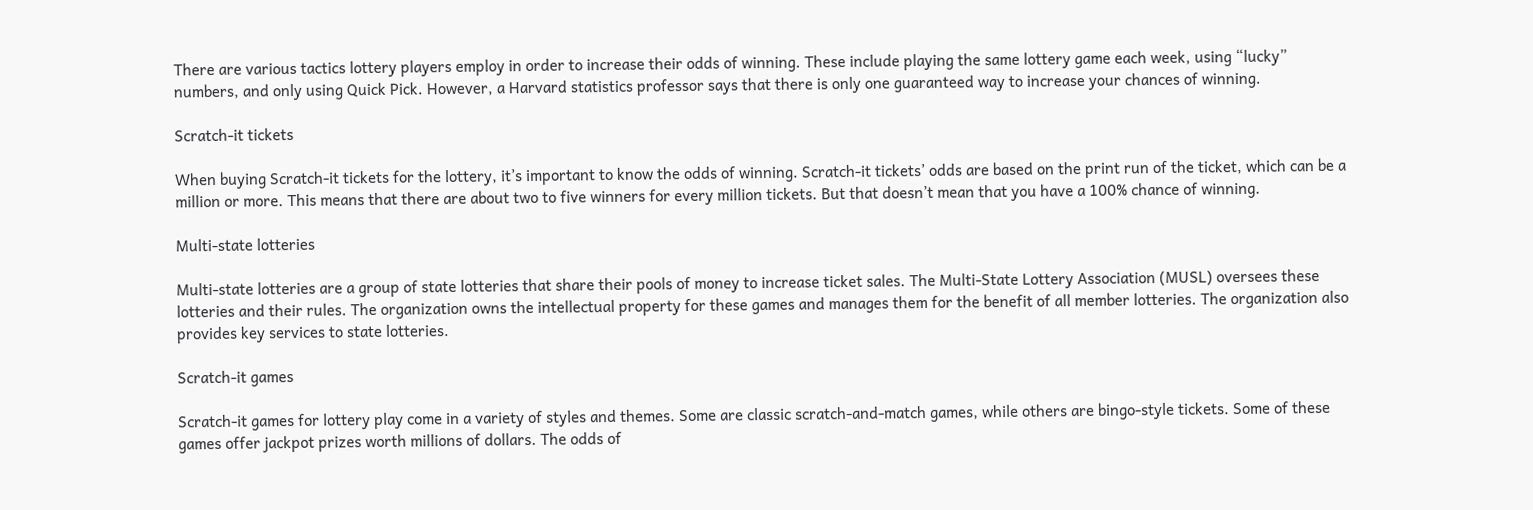There are various tactics lottery players employ in order to increase their odds of winning. These include playing the same lottery game each week, using “lucky” numbers, and only using Quick Pick. However, a Harvard statistics professor says that there is only one guaranteed way to increase your chances of winning.

Scratch-it tickets

When buying Scratch-it tickets for the lottery, it’s important to know the odds of winning. Scratch-it tickets’ odds are based on the print run of the ticket, which can be a million or more. This means that there are about two to five winners for every million tickets. But that doesn’t mean that you have a 100% chance of winning.

Multi-state lotteries

Multi-state lotteries are a group of state lotteries that share their pools of money to increase ticket sales. The Multi-State Lottery Association (MUSL) oversees these lotteries and their rules. The organization owns the intellectual property for these games and manages them for the benefit of all member lotteries. The organization also provides key services to state lotteries.

Scratch-it games

Scratch-it games for lottery play come in a variety of styles and themes. Some are classic scratch-and-match games, while others are bingo-style tickets. Some of these games offer jackpot prizes worth millions of dollars. The odds of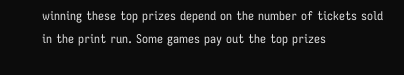winning these top prizes depend on the number of tickets sold in the print run. Some games pay out the top prizes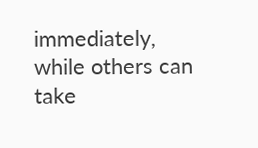immediately, while others can take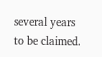several years to be claimed.